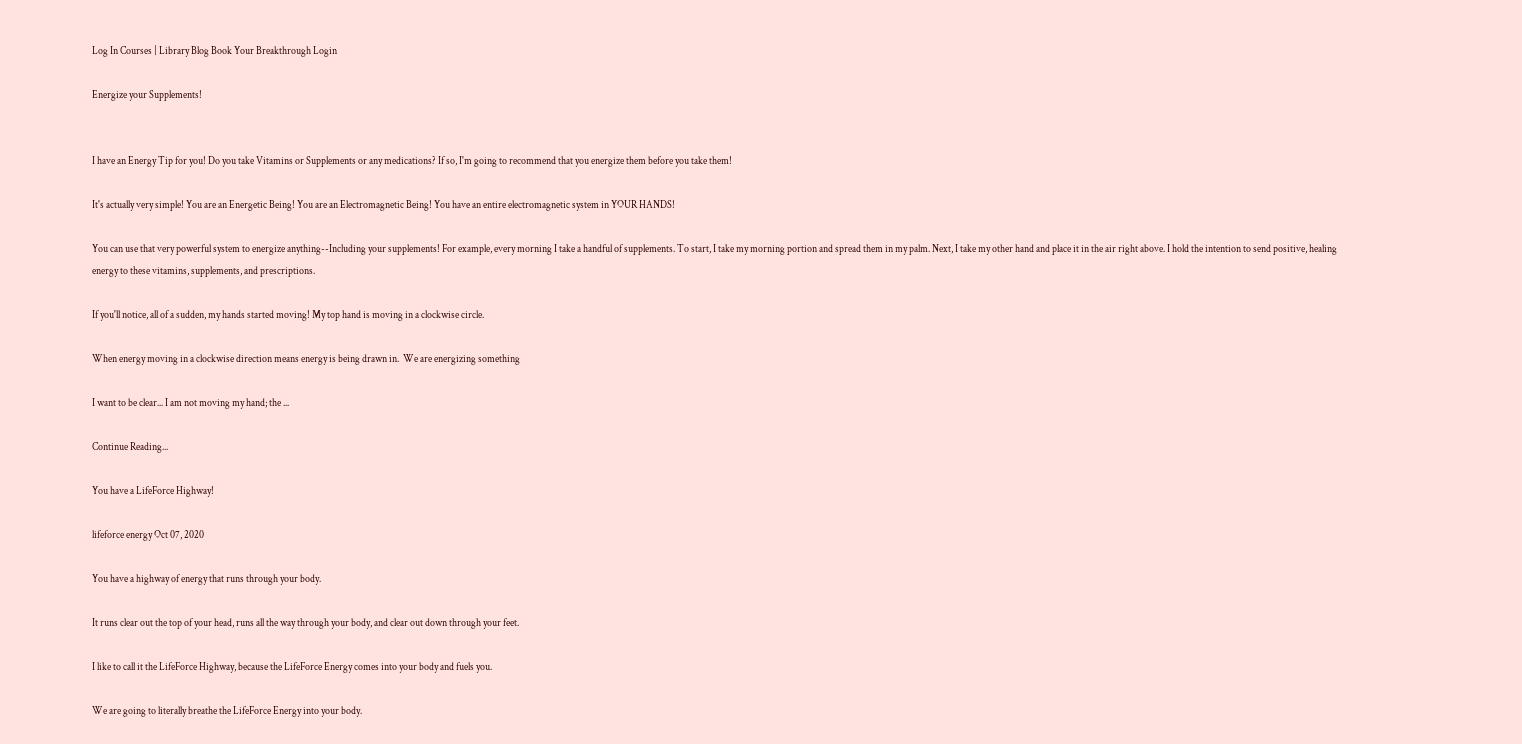Log In Courses | Library Blog Book Your Breakthrough Login

Energize your Supplements!


I have an Energy Tip for you! Do you take Vitamins or Supplements or any medications? If so, I'm going to recommend that you energize them before you take them!

It's actually very simple! You are an Energetic Being! You are an Electromagnetic Being! You have an entire electromagnetic system in YOUR HANDS!

You can use that very powerful system to energize anything--Including your supplements! For example, every morning I take a handful of supplements. To start, I take my morning portion and spread them in my palm. Next, I take my other hand and place it in the air right above. I hold the intention to send positive, healing energy to these vitamins, supplements, and prescriptions.

If you'll notice, all of a sudden, my hands started moving! My top hand is moving in a clockwise circle.

When energy moving in a clockwise direction means energy is being drawn in.  We are energizing something

I want to be clear... I am not moving my hand; the ...

Continue Reading...

You have a LifeForce Highway!

lifeforce energy Oct 07, 2020

You have a highway of energy that runs through your body.

It runs clear out the top of your head, runs all the way through your body, and clear out down through your feet.

I like to call it the LifeForce Highway, because the LifeForce Energy comes into your body and fuels you.

We are going to literally breathe the LifeForce Energy into your body.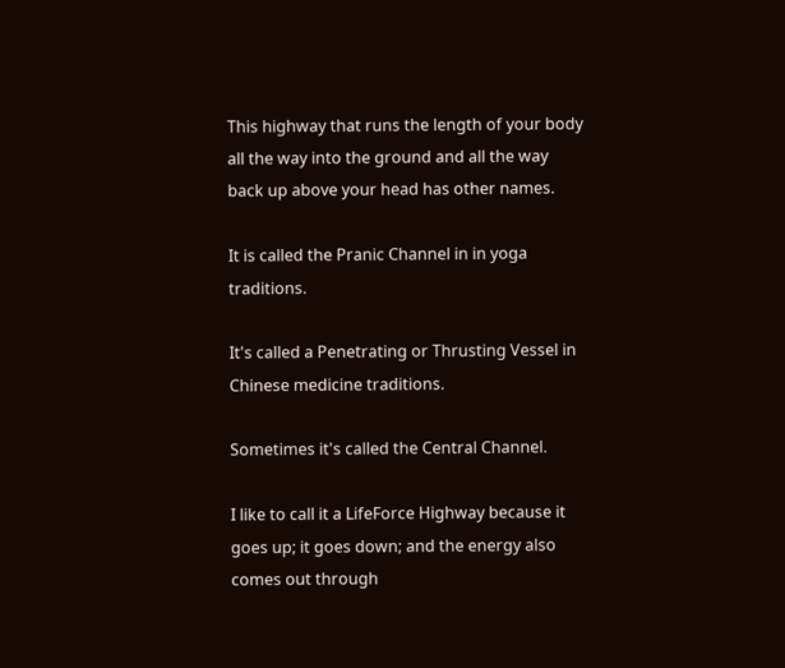This highway that runs the length of your body all the way into the ground and all the way back up above your head has other names.

It is called the Pranic Channel in in yoga traditions.

It's called a Penetrating or Thrusting Vessel in Chinese medicine traditions.

Sometimes it's called the Central Channel.

I like to call it a LifeForce Highway because it goes up; it goes down; and the energy also comes out through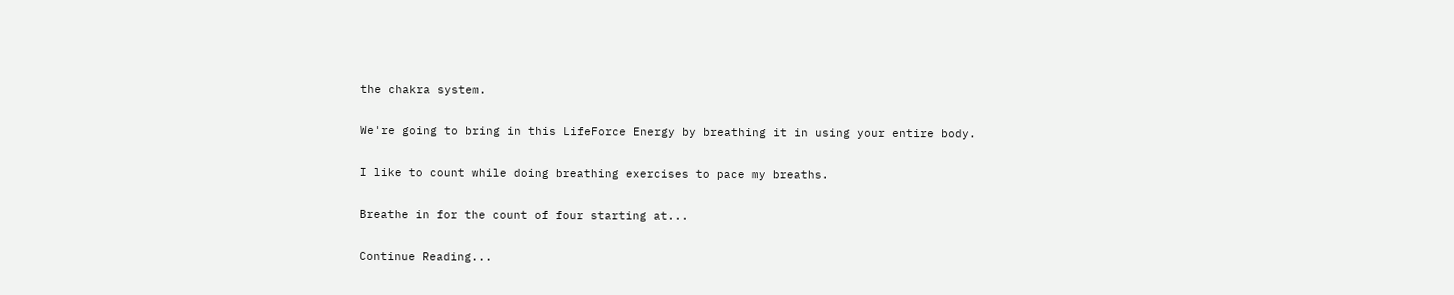the chakra system.

We're going to bring in this LifeForce Energy by breathing it in using your entire body.

I like to count while doing breathing exercises to pace my breaths.

Breathe in for the count of four starting at...

Continue Reading...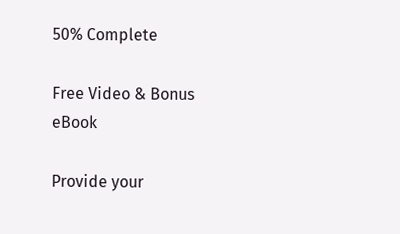50% Complete

Free Video & Bonus eBook

Provide your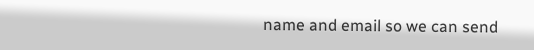name and email so we can send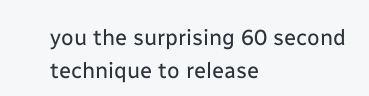you the surprising 60 second technique to release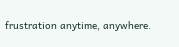frustration anytime, anywhere.